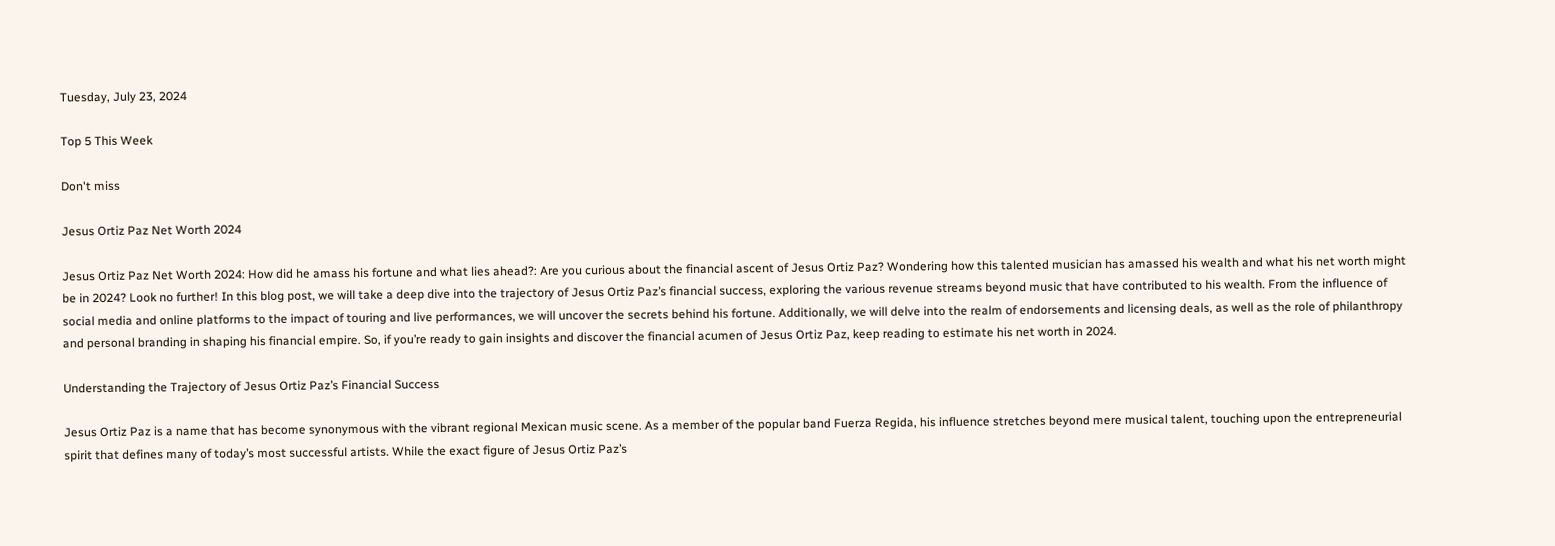Tuesday, July 23, 2024

Top 5 This Week

Don't miss

Jesus Ortiz Paz Net Worth 2024

Jesus Ortiz Paz Net Worth 2024: How did he amass his fortune and what lies ahead?: Are you curious about the financial ascent of Jesus Ortiz Paz? Wondering how this talented musician has amassed his wealth and what his net worth might be in 2024? Look no further! In this blog post, we will take a deep dive into the trajectory of Jesus Ortiz Paz’s financial success, exploring the various revenue streams beyond music that have contributed to his wealth. From the influence of social media and online platforms to the impact of touring and live performances, we will uncover the secrets behind his fortune. Additionally, we will delve into the realm of endorsements and licensing deals, as well as the role of philanthropy and personal branding in shaping his financial empire. So, if you’re ready to gain insights and discover the financial acumen of Jesus Ortiz Paz, keep reading to estimate his net worth in 2024.

Understanding the Trajectory of Jesus Ortiz Paz’s Financial Success

Jesus Ortiz Paz is a name that has become synonymous with the vibrant regional Mexican music scene. As a member of the popular band Fuerza Regida, his influence stretches beyond mere musical talent, touching upon the entrepreneurial spirit that defines many of today’s most successful artists. While the exact figure of Jesus Ortiz Paz’s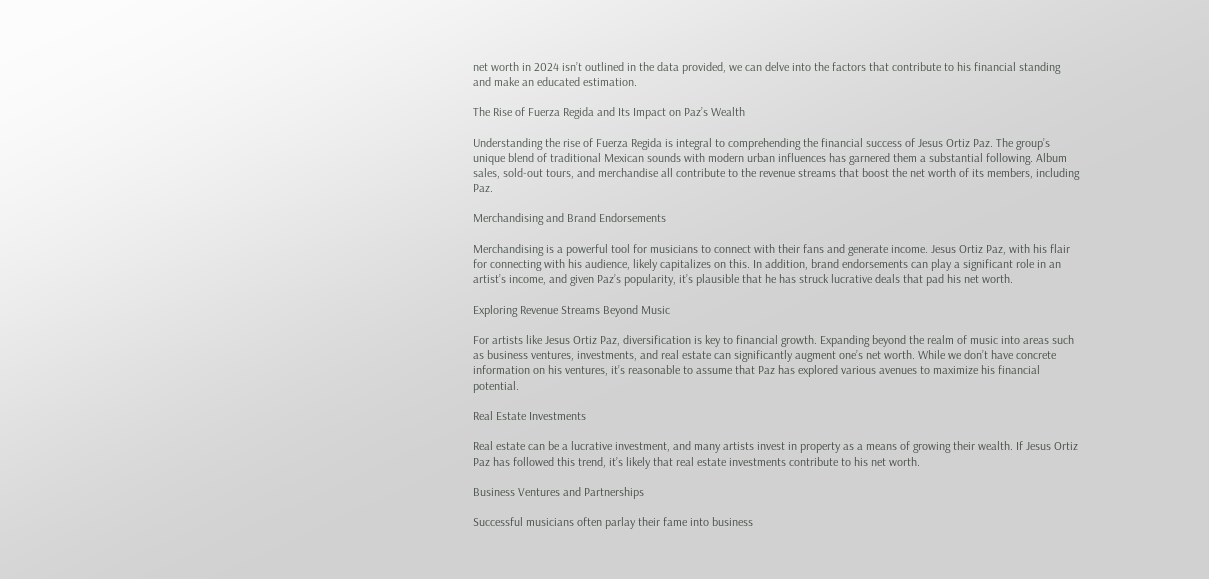net worth in 2024 isn’t outlined in the data provided, we can delve into the factors that contribute to his financial standing and make an educated estimation.

The Rise of Fuerza Regida and Its Impact on Paz’s Wealth

Understanding the rise of Fuerza Regida is integral to comprehending the financial success of Jesus Ortiz Paz. The group’s unique blend of traditional Mexican sounds with modern urban influences has garnered them a substantial following. Album sales, sold-out tours, and merchandise all contribute to the revenue streams that boost the net worth of its members, including Paz.

Merchandising and Brand Endorsements

Merchandising is a powerful tool for musicians to connect with their fans and generate income. Jesus Ortiz Paz, with his flair for connecting with his audience, likely capitalizes on this. In addition, brand endorsements can play a significant role in an artist’s income, and given Paz’s popularity, it’s plausible that he has struck lucrative deals that pad his net worth.

Exploring Revenue Streams Beyond Music

For artists like Jesus Ortiz Paz, diversification is key to financial growth. Expanding beyond the realm of music into areas such as business ventures, investments, and real estate can significantly augment one’s net worth. While we don’t have concrete information on his ventures, it’s reasonable to assume that Paz has explored various avenues to maximize his financial potential.

Real Estate Investments

Real estate can be a lucrative investment, and many artists invest in property as a means of growing their wealth. If Jesus Ortiz Paz has followed this trend, it’s likely that real estate investments contribute to his net worth.

Business Ventures and Partnerships

Successful musicians often parlay their fame into business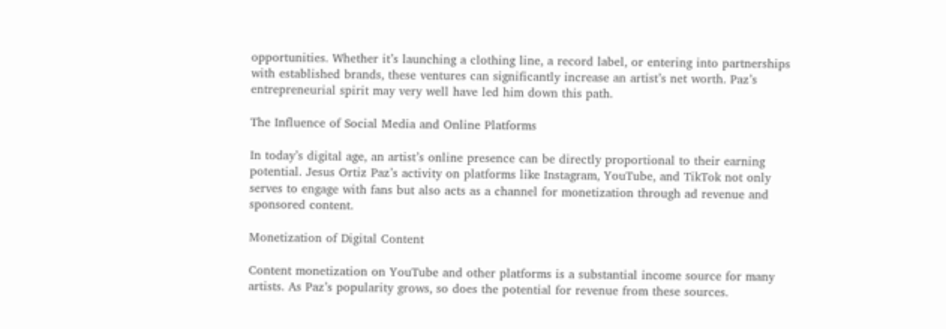opportunities. Whether it’s launching a clothing line, a record label, or entering into partnerships with established brands, these ventures can significantly increase an artist’s net worth. Paz’s entrepreneurial spirit may very well have led him down this path.

The Influence of Social Media and Online Platforms

In today’s digital age, an artist’s online presence can be directly proportional to their earning potential. Jesus Ortiz Paz’s activity on platforms like Instagram, YouTube, and TikTok not only serves to engage with fans but also acts as a channel for monetization through ad revenue and sponsored content.

Monetization of Digital Content

Content monetization on YouTube and other platforms is a substantial income source for many artists. As Paz’s popularity grows, so does the potential for revenue from these sources.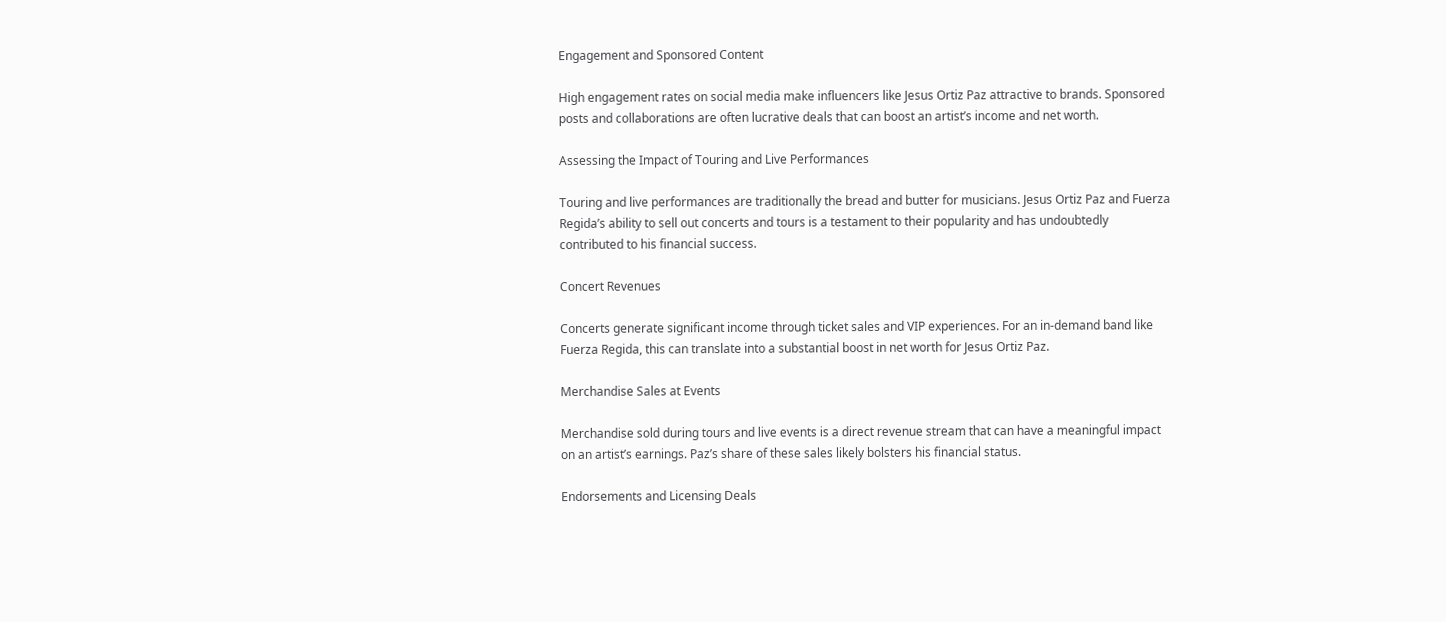Engagement and Sponsored Content

High engagement rates on social media make influencers like Jesus Ortiz Paz attractive to brands. Sponsored posts and collaborations are often lucrative deals that can boost an artist’s income and net worth.

Assessing the Impact of Touring and Live Performances

Touring and live performances are traditionally the bread and butter for musicians. Jesus Ortiz Paz and Fuerza Regida’s ability to sell out concerts and tours is a testament to their popularity and has undoubtedly contributed to his financial success.

Concert Revenues

Concerts generate significant income through ticket sales and VIP experiences. For an in-demand band like Fuerza Regida, this can translate into a substantial boost in net worth for Jesus Ortiz Paz.

Merchandise Sales at Events

Merchandise sold during tours and live events is a direct revenue stream that can have a meaningful impact on an artist’s earnings. Paz’s share of these sales likely bolsters his financial status.

Endorsements and Licensing Deals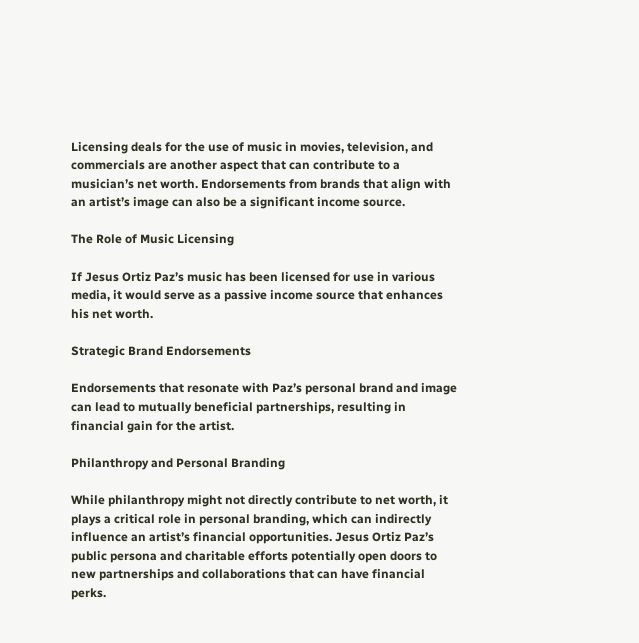Licensing deals for the use of music in movies, television, and commercials are another aspect that can contribute to a musician’s net worth. Endorsements from brands that align with an artist’s image can also be a significant income source.

The Role of Music Licensing

If Jesus Ortiz Paz’s music has been licensed for use in various media, it would serve as a passive income source that enhances his net worth.

Strategic Brand Endorsements

Endorsements that resonate with Paz’s personal brand and image can lead to mutually beneficial partnerships, resulting in financial gain for the artist.

Philanthropy and Personal Branding

While philanthropy might not directly contribute to net worth, it plays a critical role in personal branding, which can indirectly influence an artist’s financial opportunities. Jesus Ortiz Paz’s public persona and charitable efforts potentially open doors to new partnerships and collaborations that can have financial perks.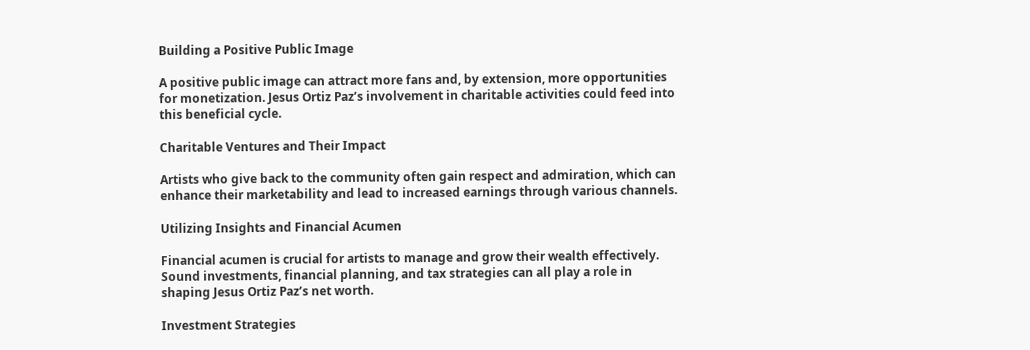Building a Positive Public Image

A positive public image can attract more fans and, by extension, more opportunities for monetization. Jesus Ortiz Paz’s involvement in charitable activities could feed into this beneficial cycle.

Charitable Ventures and Their Impact

Artists who give back to the community often gain respect and admiration, which can enhance their marketability and lead to increased earnings through various channels.

Utilizing Insights and Financial Acumen

Financial acumen is crucial for artists to manage and grow their wealth effectively. Sound investments, financial planning, and tax strategies can all play a role in shaping Jesus Ortiz Paz’s net worth.

Investment Strategies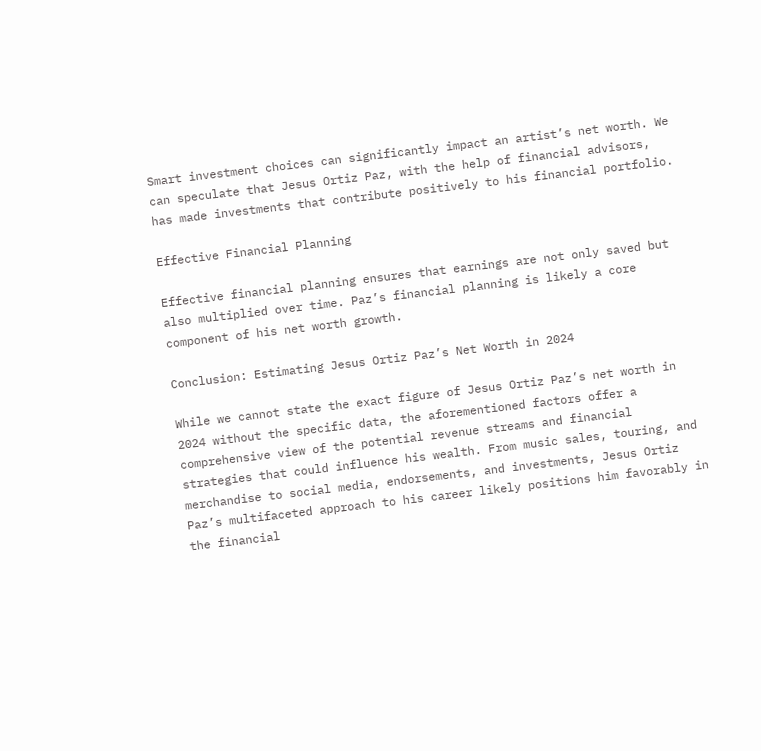Smart investment choices can significantly impact an artist’s net worth. We can speculate that Jesus Ortiz Paz, with the help of financial advisors, has made investments that contribute positively to his financial portfolio.

Effective Financial Planning

Effective financial planning ensures that earnings are not only saved but also multiplied over time. Paz’s financial planning is likely a core component of his net worth growth.

Conclusion: Estimating Jesus Ortiz Paz’s Net Worth in 2024

While we cannot state the exact figure of Jesus Ortiz Paz’s net worth in 2024 without the specific data, the aforementioned factors offer a comprehensive view of the potential revenue streams and financial strategies that could influence his wealth. From music sales, touring, and merchandise to social media, endorsements, and investments, Jesus Ortiz Paz’s multifaceted approach to his career likely positions him favorably in the financial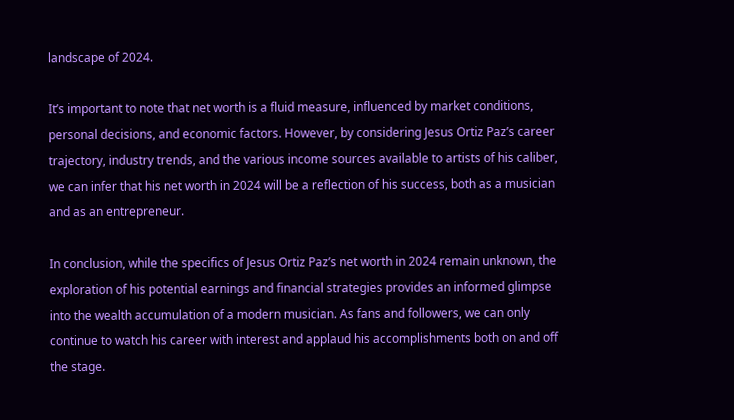landscape of 2024.

It’s important to note that net worth is a fluid measure, influenced by market conditions, personal decisions, and economic factors. However, by considering Jesus Ortiz Paz’s career trajectory, industry trends, and the various income sources available to artists of his caliber, we can infer that his net worth in 2024 will be a reflection of his success, both as a musician and as an entrepreneur.

In conclusion, while the specifics of Jesus Ortiz Paz’s net worth in 2024 remain unknown, the exploration of his potential earnings and financial strategies provides an informed glimpse into the wealth accumulation of a modern musician. As fans and followers, we can only continue to watch his career with interest and applaud his accomplishments both on and off the stage.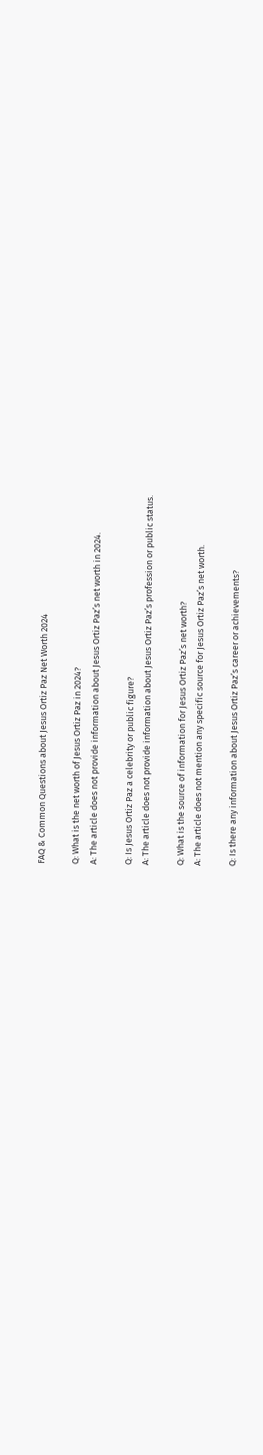FAQ & Common Questions about Jesus Ortiz Paz Net Worth 2024

Q: What is the net worth of Jesus Ortiz Paz in 2024?
A: The article does not provide information about Jesus Ortiz Paz’s net worth in 2024.

Q: Is Jesus Ortiz Paz a celebrity or public figure?
A: The article does not provide information about Jesus Ortiz Paz’s profession or public status.

Q: What is the source of information for Jesus Ortiz Paz’s net worth?
A: The article does not mention any specific source for Jesus Ortiz Paz’s net worth.

Q: Is there any information about Jesus Ortiz Paz’s career or achievements?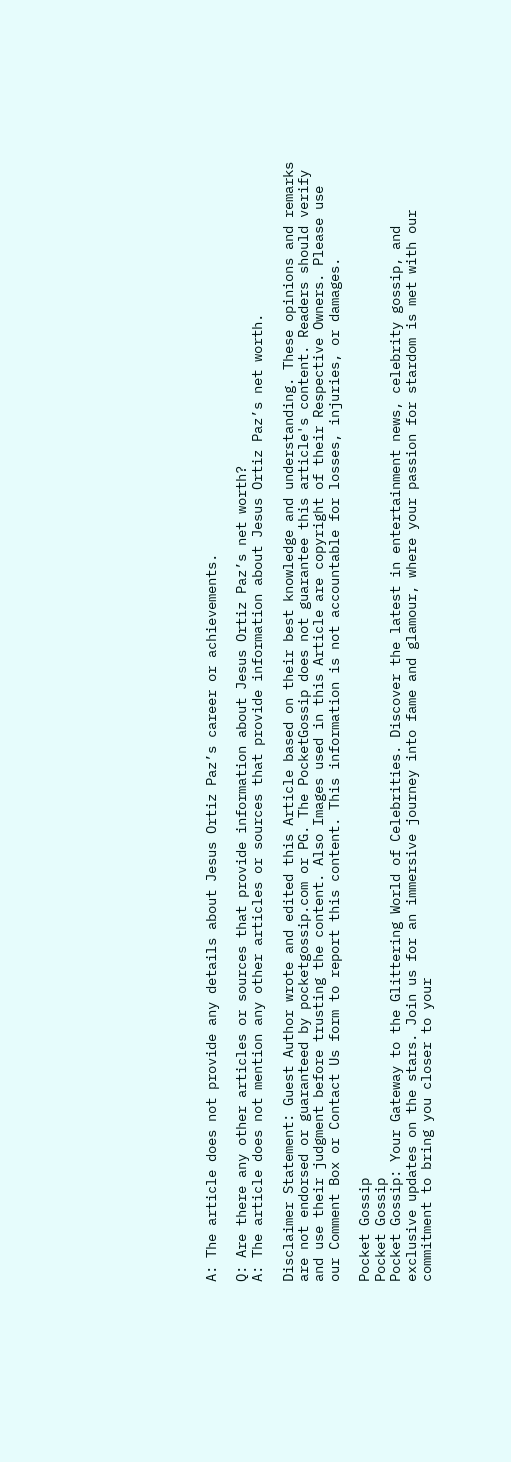A: The article does not provide any details about Jesus Ortiz Paz’s career or achievements.

Q: Are there any other articles or sources that provide information about Jesus Ortiz Paz’s net worth?
A: The article does not mention any other articles or sources that provide information about Jesus Ortiz Paz’s net worth.

Disclaimer Statement: Guest Author wrote and edited this Article based on their best knowledge and understanding. These opinions and remarks are not endorsed or guaranteed by pocketgossip.com or PG. The PocketGossip does not guarantee this article's content. Readers should verify and use their judgment before trusting the content. Also Images used in this Article are copyright of their Respective Owners. Please use our Comment Box or Contact Us form to report this content. This information is not accountable for losses, injuries, or damages.

Pocket Gossip
Pocket Gossip
Pocket Gossip: Your Gateway to the Glittering World of Celebrities. Discover the latest in entertainment news, celebrity gossip, and exclusive updates on the stars. Join us for an immersive journey into fame and glamour, where your passion for stardom is met with our commitment to bring you closer to your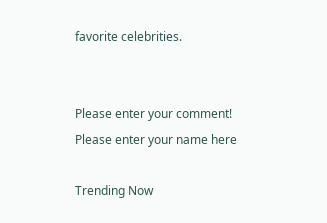favorite celebrities.


Please enter your comment!
Please enter your name here

Trending Now